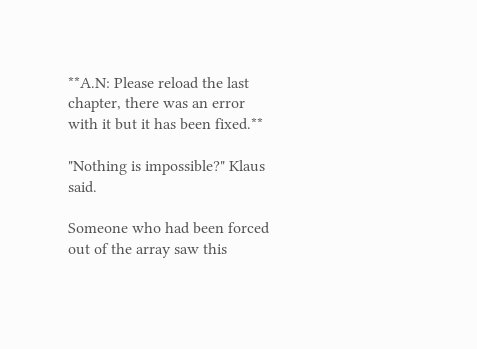**A.N: Please reload the last chapter, there was an error with it but it has been fixed.**

"Nothing is impossible?" Klaus said.

Someone who had been forced out of the array saw this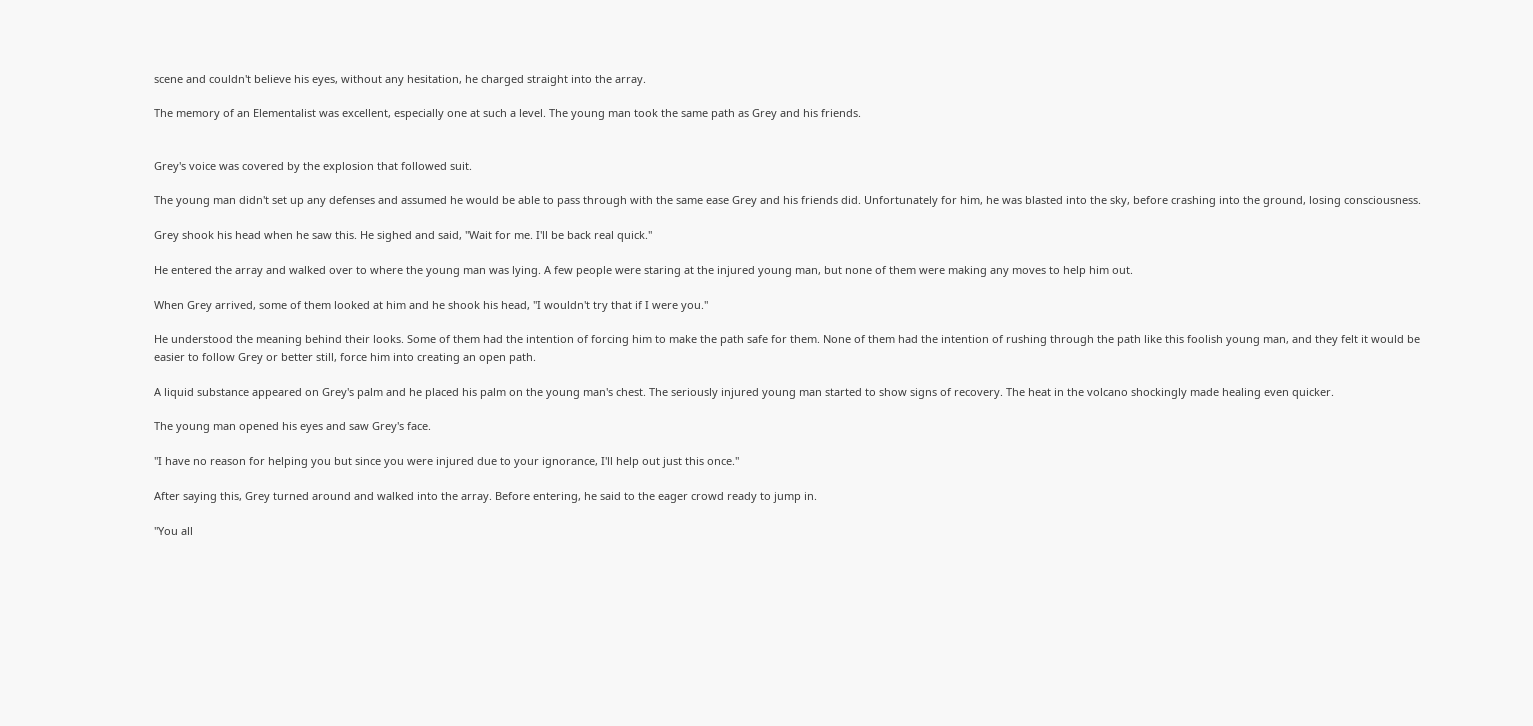scene and couldn't believe his eyes, without any hesitation, he charged straight into the array.

The memory of an Elementalist was excellent, especially one at such a level. The young man took the same path as Grey and his friends.


Grey's voice was covered by the explosion that followed suit.

The young man didn't set up any defenses and assumed he would be able to pass through with the same ease Grey and his friends did. Unfortunately for him, he was blasted into the sky, before crashing into the ground, losing consciousness.

Grey shook his head when he saw this. He sighed and said, "Wait for me. I'll be back real quick."

He entered the array and walked over to where the young man was lying. A few people were staring at the injured young man, but none of them were making any moves to help him out.

When Grey arrived, some of them looked at him and he shook his head, "I wouldn't try that if I were you."

He understood the meaning behind their looks. Some of them had the intention of forcing him to make the path safe for them. None of them had the intention of rushing through the path like this foolish young man, and they felt it would be easier to follow Grey or better still, force him into creating an open path.

A liquid substance appeared on Grey's palm and he placed his palm on the young man's chest. The seriously injured young man started to show signs of recovery. The heat in the volcano shockingly made healing even quicker.

The young man opened his eyes and saw Grey's face.

"I have no reason for helping you but since you were injured due to your ignorance, I'll help out just this once."

After saying this, Grey turned around and walked into the array. Before entering, he said to the eager crowd ready to jump in.

"You all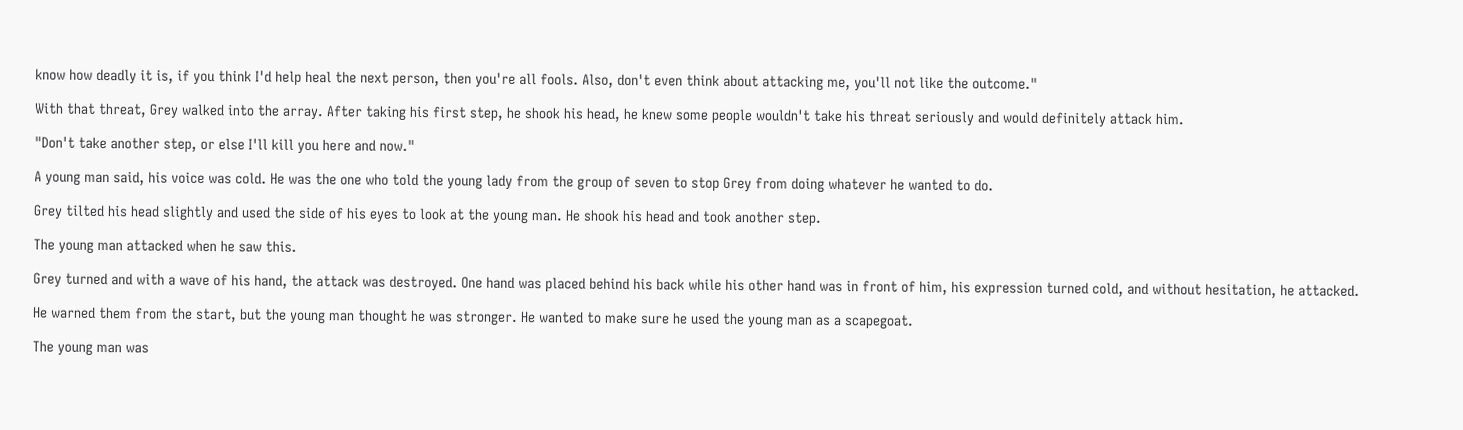know how deadly it is, if you think I'd help heal the next person, then you're all fools. Also, don't even think about attacking me, you'll not like the outcome."

With that threat, Grey walked into the array. After taking his first step, he shook his head, he knew some people wouldn't take his threat seriously and would definitely attack him.

"Don't take another step, or else I'll kill you here and now."

A young man said, his voice was cold. He was the one who told the young lady from the group of seven to stop Grey from doing whatever he wanted to do.

Grey tilted his head slightly and used the side of his eyes to look at the young man. He shook his head and took another step.

The young man attacked when he saw this.

Grey turned and with a wave of his hand, the attack was destroyed. One hand was placed behind his back while his other hand was in front of him, his expression turned cold, and without hesitation, he attacked.

He warned them from the start, but the young man thought he was stronger. He wanted to make sure he used the young man as a scapegoat.

The young man was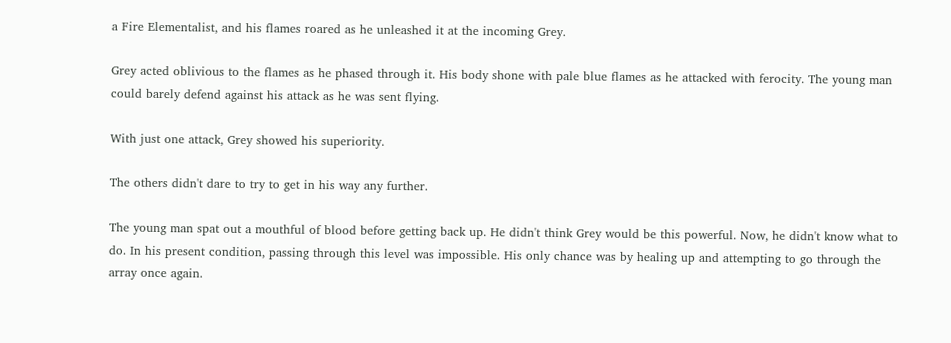a Fire Elementalist, and his flames roared as he unleashed it at the incoming Grey.

Grey acted oblivious to the flames as he phased through it. His body shone with pale blue flames as he attacked with ferocity. The young man could barely defend against his attack as he was sent flying.

With just one attack, Grey showed his superiority.

The others didn't dare to try to get in his way any further.

The young man spat out a mouthful of blood before getting back up. He didn't think Grey would be this powerful. Now, he didn't know what to do. In his present condition, passing through this level was impossible. His only chance was by healing up and attempting to go through the array once again.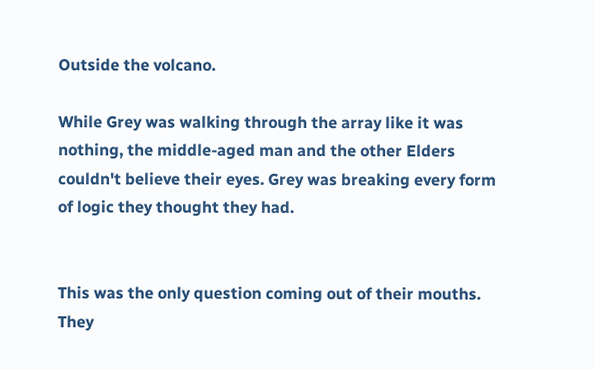Outside the volcano.

While Grey was walking through the array like it was nothing, the middle-aged man and the other Elders couldn't believe their eyes. Grey was breaking every form of logic they thought they had.


This was the only question coming out of their mouths. They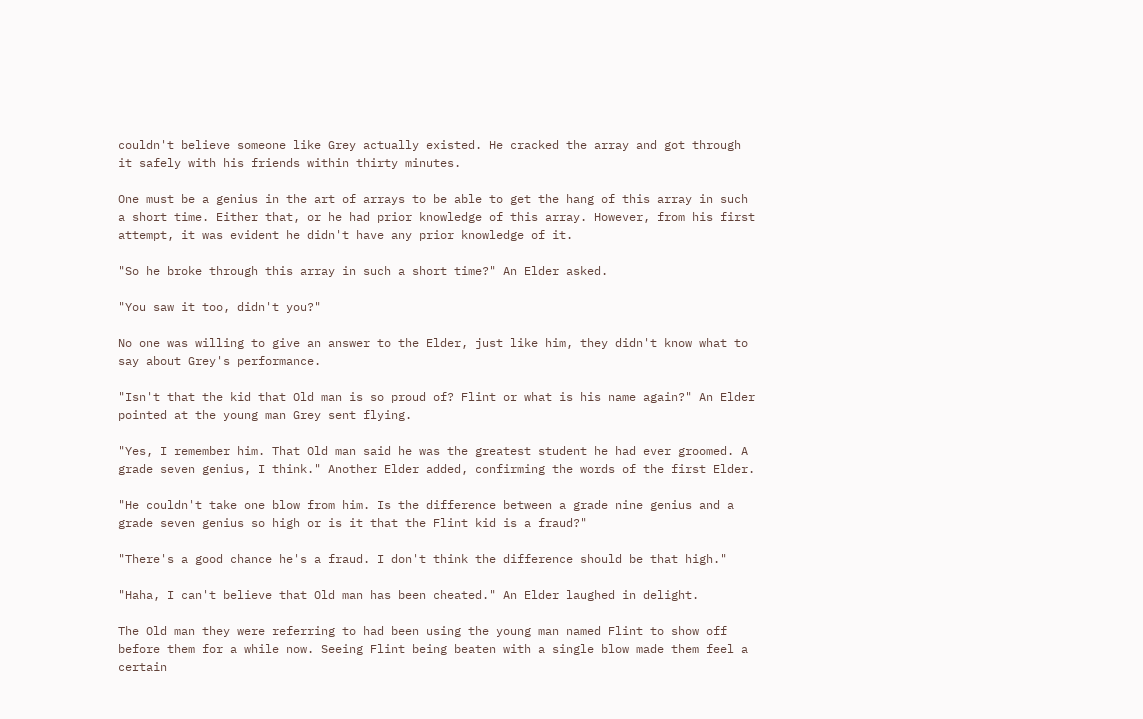couldn't believe someone like Grey actually existed. He cracked the array and got through it safely with his friends within thirty minutes.

One must be a genius in the art of arrays to be able to get the hang of this array in such a short time. Either that, or he had prior knowledge of this array. However, from his first attempt, it was evident he didn't have any prior knowledge of it.

"So he broke through this array in such a short time?" An Elder asked.

"You saw it too, didn't you?"

No one was willing to give an answer to the Elder, just like him, they didn't know what to say about Grey's performance.

"Isn't that the kid that Old man is so proud of? Flint or what is his name again?" An Elder pointed at the young man Grey sent flying.

"Yes, I remember him. That Old man said he was the greatest student he had ever groomed. A grade seven genius, I think." Another Elder added, confirming the words of the first Elder.

"He couldn't take one blow from him. Is the difference between a grade nine genius and a grade seven genius so high or is it that the Flint kid is a fraud?"

"There's a good chance he's a fraud. I don't think the difference should be that high."

"Haha, I can't believe that Old man has been cheated." An Elder laughed in delight.

The Old man they were referring to had been using the young man named Flint to show off before them for a while now. Seeing Flint being beaten with a single blow made them feel a certain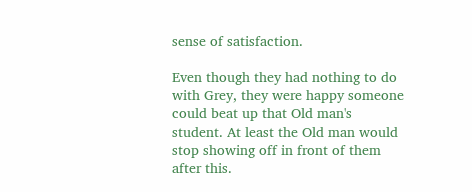sense of satisfaction.

Even though they had nothing to do with Grey, they were happy someone could beat up that Old man's student. At least the Old man would stop showing off in front of them after this.